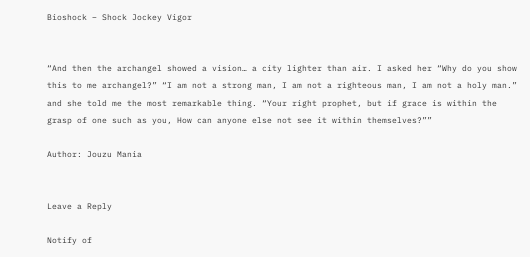Bioshock – Shock Jockey Vigor


“And then the archangel showed a vision… a city lighter than air. I asked her “Why do you show this to me archangel?” “I am not a strong man, I am not a righteous man, I am not a holy man.” and she told me the most remarkable thing. “Your right prophet, but if grace is within the grasp of one such as you, How can anyone else not see it within themselves?””

Author: Jouzu Mania


Leave a Reply

Notify of